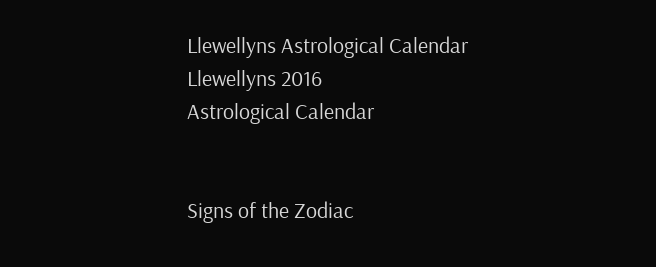Llewellyns Astrological Calendar
Llewellyns 2016
Astrological Calendar


Signs of the Zodiac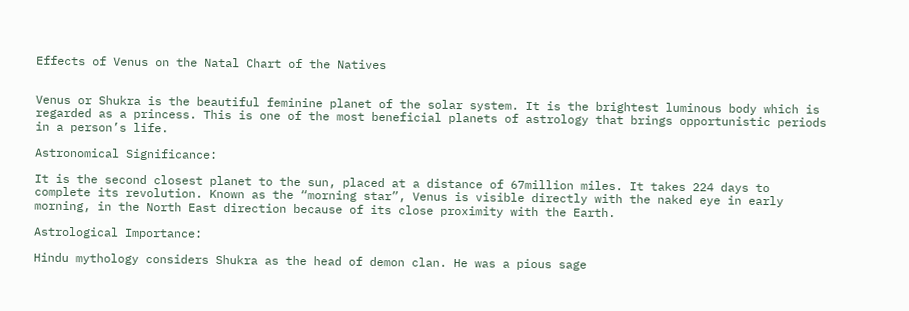Effects of Venus on the Natal Chart of the Natives


Venus or Shukra is the beautiful feminine planet of the solar system. It is the brightest luminous body which is regarded as a princess. This is one of the most beneficial planets of astrology that brings opportunistic periods in a person’s life.

Astronomical Significance:

It is the second closest planet to the sun, placed at a distance of 67million miles. It takes 224 days to complete its revolution. Known as the “morning star”, Venus is visible directly with the naked eye in early morning, in the North East direction because of its close proximity with the Earth.

Astrological Importance:

Hindu mythology considers Shukra as the head of demon clan. He was a pious sage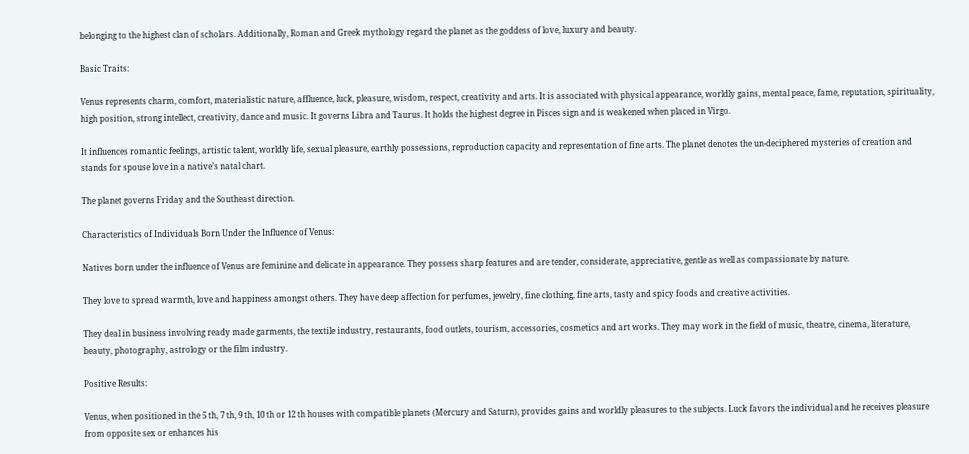belonging to the highest clan of scholars. Additionally, Roman and Greek mythology regard the planet as the goddess of love, luxury and beauty.

Basic Traits:

Venus represents charm, comfort, materialistic nature, affluence, luck, pleasure, wisdom, respect, creativity and arts. It is associated with physical appearance, worldly gains, mental peace, fame, reputation, spirituality, high position, strong intellect, creativity, dance and music. It governs Libra and Taurus. It holds the highest degree in Pisces sign and is weakened when placed in Virgo.

It influences romantic feelings, artistic talent, worldly life, sexual pleasure, earthly possessions, reproduction capacity and representation of fine arts. The planet denotes the un-deciphered mysteries of creation and stands for spouse love in a native’s natal chart.

The planet governs Friday and the Southeast direction.

Characteristics of Individuals Born Under the Influence of Venus:

Natives born under the influence of Venus are feminine and delicate in appearance. They possess sharp features and are tender, considerate, appreciative, gentle as well as compassionate by nature.

They love to spread warmth, love and happiness amongst others. They have deep affection for perfumes, jewelry, fine clothing, fine arts, tasty and spicy foods and creative activities.

They deal in business involving ready made garments, the textile industry, restaurants, food outlets, tourism, accessories, cosmetics and art works. They may work in the field of music, theatre, cinema, literature, beauty, photography, astrology or the film industry.

Positive Results:

Venus, when positioned in the 5 th, 7 th, 9 th, 10 th or 12 th houses with compatible planets (Mercury and Saturn), provides gains and worldly pleasures to the subjects. Luck favors the individual and he receives pleasure from opposite sex or enhances his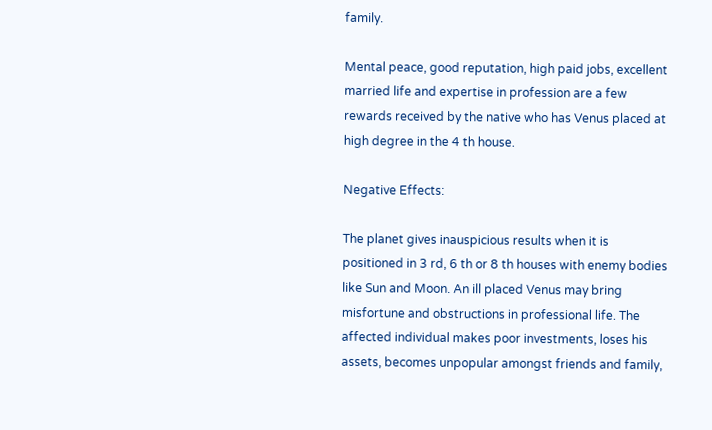family.

Mental peace, good reputation, high paid jobs, excellent married life and expertise in profession are a few rewards received by the native who has Venus placed at high degree in the 4 th house.

Negative Effects:

The planet gives inauspicious results when it is positioned in 3 rd, 6 th or 8 th houses with enemy bodies like Sun and Moon. An ill placed Venus may bring misfortune and obstructions in professional life. The affected individual makes poor investments, loses his assets, becomes unpopular amongst friends and family,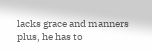lacks grace and manners plus, he has to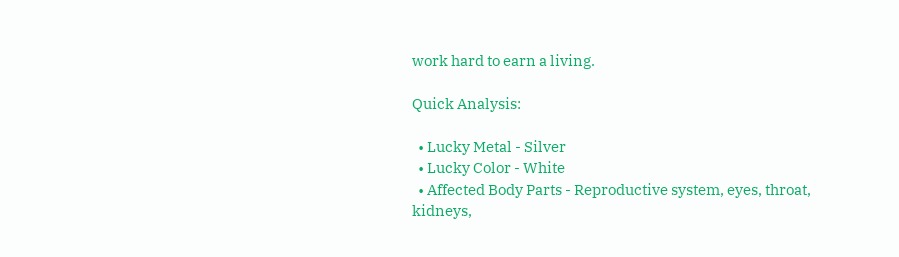work hard to earn a living.

Quick Analysis:

  • Lucky Metal - Silver
  • Lucky Color - White
  • Affected Body Parts - Reproductive system, eyes, throat, kidneys,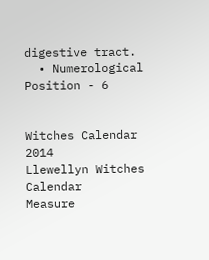digestive tract.
  • Numerological Position - 6


Witches Calendar 2014
Llewellyn Witches Calendar
Measure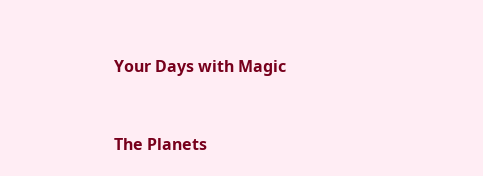Your Days with Magic


The Planets